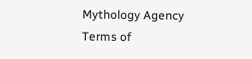Mythology Agency Terms of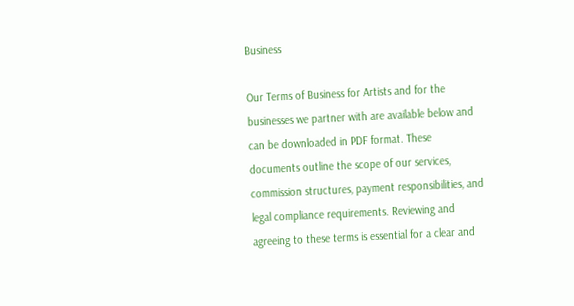Business

Our Terms of Business for Artists and for the businesses we partner with are available below and can be downloaded in PDF format. These documents outline the scope of our services, commission structures, payment responsibilities, and legal compliance requirements. Reviewing and agreeing to these terms is essential for a clear and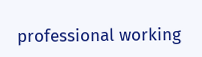professional working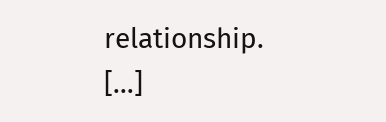relationship.   […]